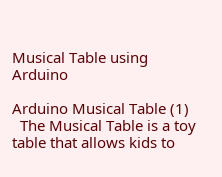Musical Table using Arduino

Arduino Musical Table (1)
  The Musical Table is a toy table that allows kids to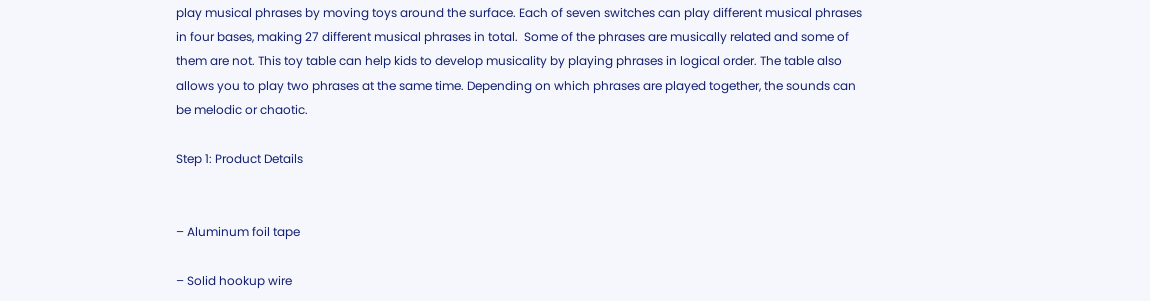play musical phrases by moving toys around the surface. Each of seven switches can play different musical phrases in four bases, making 27 different musical phrases in total.  Some of the phrases are musically related and some of them are not. This toy table can help kids to develop musicality by playing phrases in logical order. The table also allows you to play two phrases at the same time. Depending on which phrases are played together, the sounds can be melodic or chaotic.

Step 1: Product Details


– Aluminum foil tape

– Solid hookup wire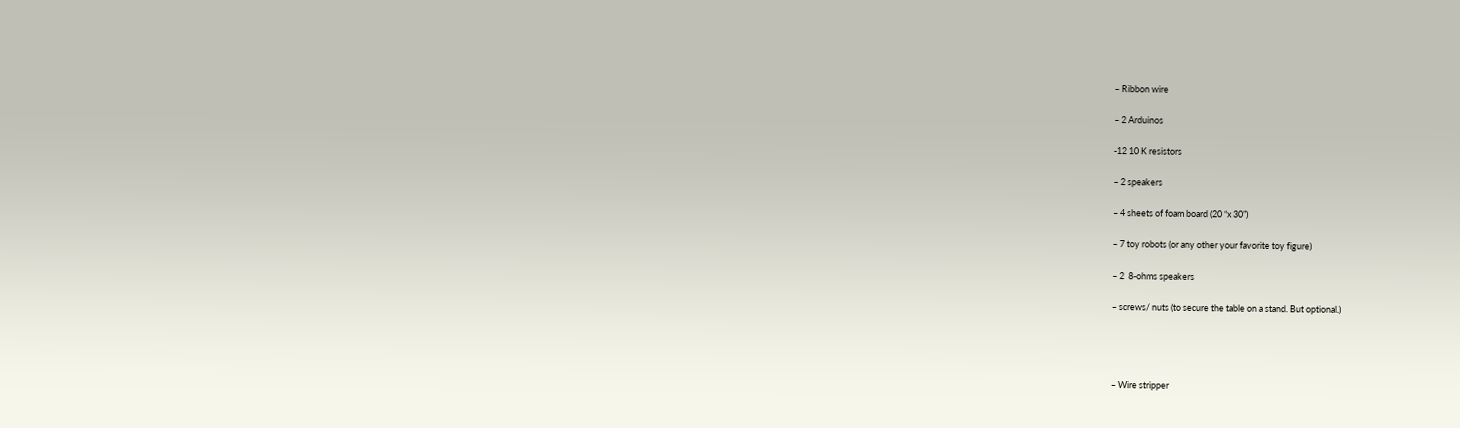– Ribbon wire

– 2 Arduinos

-12 10 K resistors

– 2 speakers

– 4 sheets of foam board (20 “x 30”)

– 7 toy robots (or any other your favorite toy figure)

– 2  8-ohms speakers

– screws/ nuts (to secure the table on a stand. But optional.)




– Wire stripper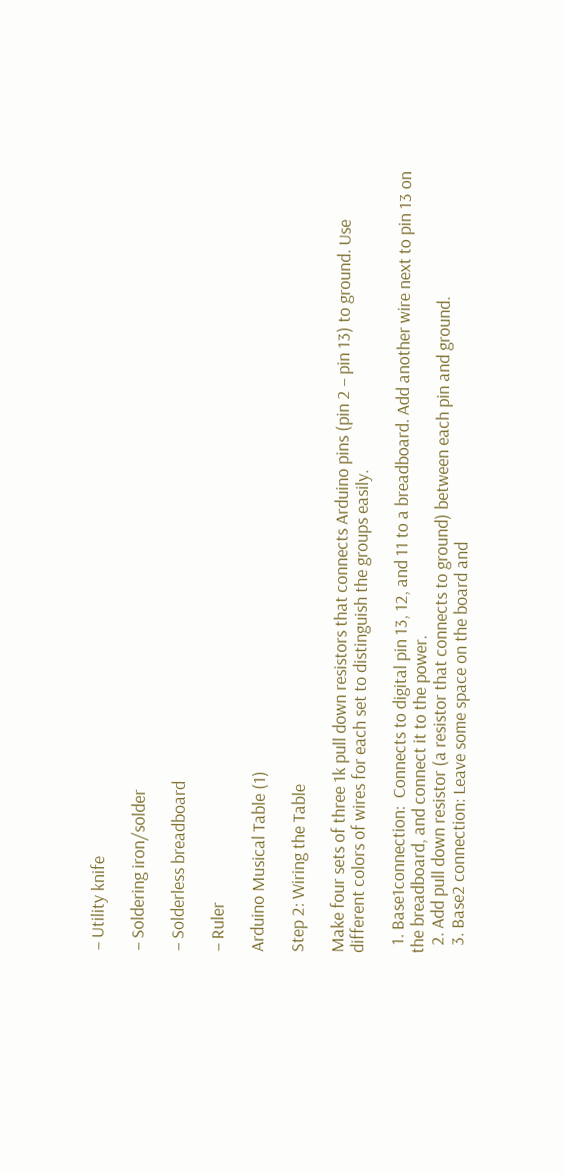– Utility knife

– Soldering iron/solder

– Solderless breadboard

– Ruler

Arduino Musical Table (1)

Step 2: Wiring the Table

Make four sets of three 1k pull down resistors that connects Arduino pins (pin 2 – pin 13) to ground. Use different colors of wires for each set to distinguish the groups easily.

  1. Base1connection:  Connects to digital pin 13, 12, and 11 to a breadboard. Add another wire next to pin 13 on the breadboard, and connect it to the power.
  2. Add pull down resistor (a resistor that connects to ground) between each pin and ground.
  3. Base2 connection: Leave some space on the board and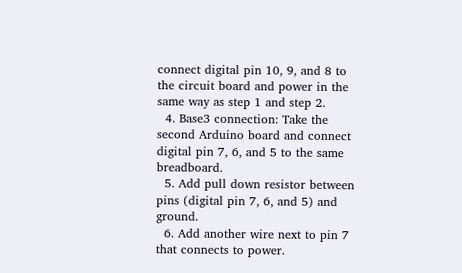connect digital pin 10, 9, and 8 to the circuit board and power in the same way as step 1 and step 2.
  4. Base3 connection: Take the second Arduino board and connect digital pin 7, 6, and 5 to the same breadboard.
  5. Add pull down resistor between  pins (digital pin 7, 6, and 5) and ground.
  6. Add another wire next to pin 7 that connects to power.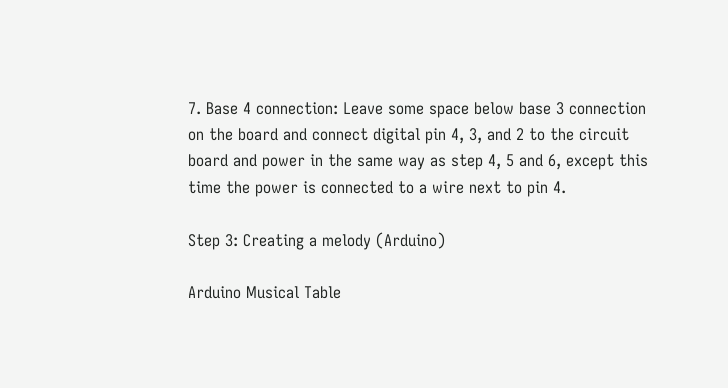7. Base 4 connection: Leave some space below base 3 connection on the board and connect digital pin 4, 3, and 2 to the circuit board and power in the same way as step 4, 5 and 6, except this time the power is connected to a wire next to pin 4.

Step 3: Creating a melody (Arduino)

Arduino Musical Table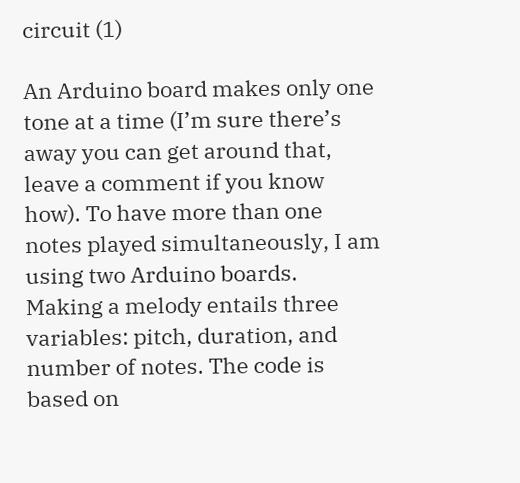circuit (1)

An Arduino board makes only one tone at a time (I’m sure there’s away you can get around that, leave a comment if you know how). To have more than one notes played simultaneously, I am using two Arduino boards.
Making a melody entails three variables: pitch, duration, and number of notes. The code is based on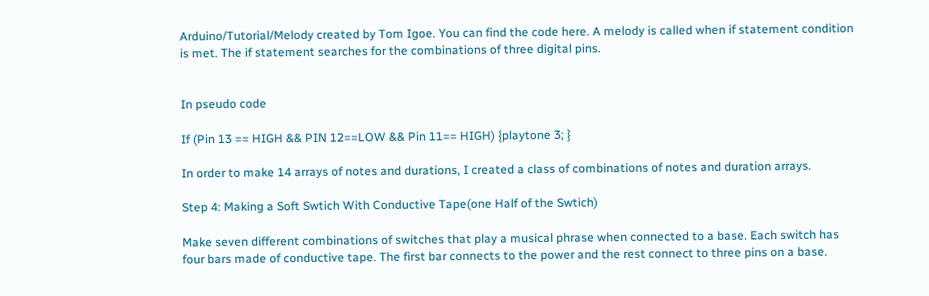Arduino/Tutorial/Melody created by Tom Igoe. You can find the code here. A melody is called when if statement condition is met. The if statement searches for the combinations of three digital pins.


In pseudo code

If (Pin 13 == HIGH && PIN 12==LOW && Pin 11== HIGH) {playtone 3; }

In order to make 14 arrays of notes and durations, I created a class of combinations of notes and duration arrays.

Step 4: Making a Soft Swtich With Conductive Tape(one Half of the Swtich)

Make seven different combinations of switches that play a musical phrase when connected to a base. Each switch has four bars made of conductive tape. The first bar connects to the power and the rest connect to three pins on a base.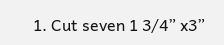1. Cut seven 1 3/4” x3”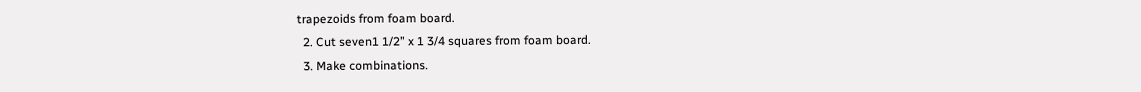trapezoids from foam board.
  2. Cut seven1 1/2” x 1 3/4 squares from foam board.
  3. Make combinations.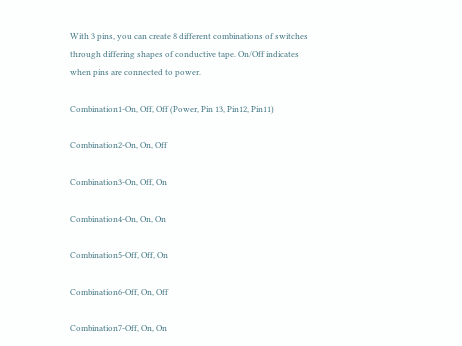With 3 pins, you can create 8 different combinations of switches through differing shapes of conductive tape. On/Off indicates when pins are connected to power.

Combination1-On, Off, Off (Power, Pin 13, Pin12, Pin11)

Combination2-On, On, Off

Combination3-On, Off, On

Combination4-On, On, On

Combination5-Off, Off, On

Combination6-Off, On, Off

Combination7-Off, On, On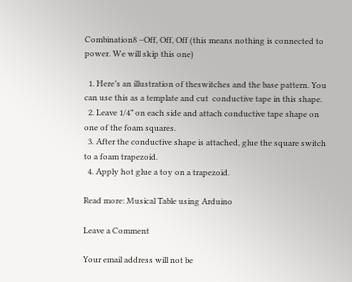Combination8 –Off, Off, Off (this means nothing is connected to power. We will skip this one)

  1. Here’s an illustration of theswitches and the base pattern. You can use this as a template and cut  conductive tape in this shape.
  2. Leave 1/4” on each side and attach conductive tape shape on one of the foam squares.
  3. After the conductive shape is attached, glue the square switch to a foam trapezoid.
  4. Apply hot glue a toy on a trapezoid.

Read more: Musical Table using Arduino

Leave a Comment

Your email address will not be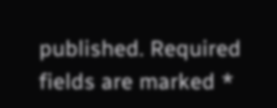published. Required fields are marked *